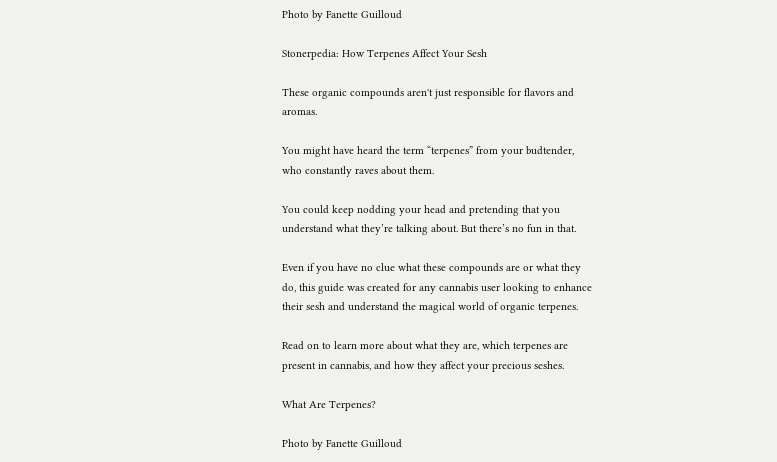Photo by Fanette Guilloud

Stonerpedia: How Terpenes Affect Your Sesh

These organic compounds aren't just responsible for flavors and aromas.

You might have heard the term “terpenes” from your budtender, who constantly raves about them.

You could keep nodding your head and pretending that you understand what they’re talking about. But there’s no fun in that.

Even if you have no clue what these compounds are or what they do, this guide was created for any cannabis user looking to enhance their sesh and understand the magical world of organic terpenes.

Read on to learn more about what they are, which terpenes are present in cannabis, and how they affect your precious seshes.

What Are Terpenes?

Photo by Fanette Guilloud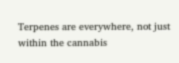Terpenes are everywhere, not just within the cannabis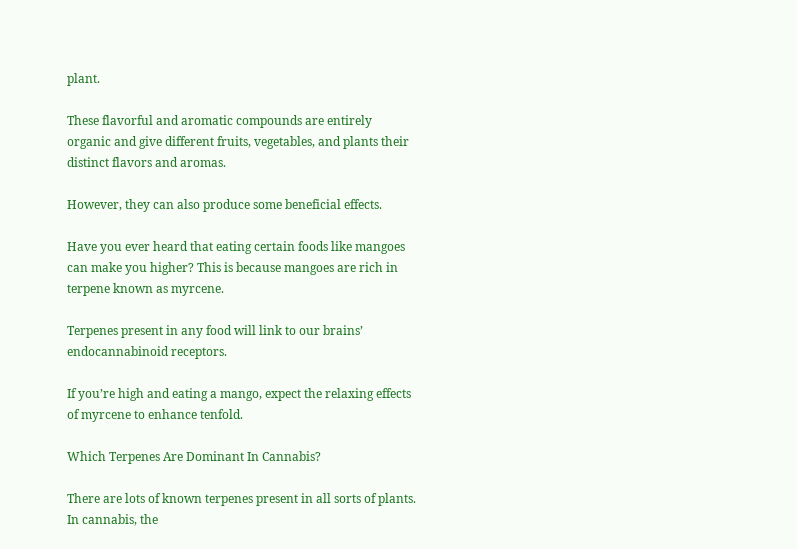plant.

These flavorful and aromatic compounds are entirely organic and give different fruits, vegetables, and plants their distinct flavors and aromas.

However, they can also produce some beneficial effects.

Have you ever heard that eating certain foods like mangoes can make you higher? This is because mangoes are rich in terpene known as myrcene.

Terpenes present in any food will link to our brains’ endocannabinoid receptors.

If you’re high and eating a mango, expect the relaxing effects of myrcene to enhance tenfold.

Which Terpenes Are Dominant In Cannabis?

There are lots of known terpenes present in all sorts of plants. In cannabis, the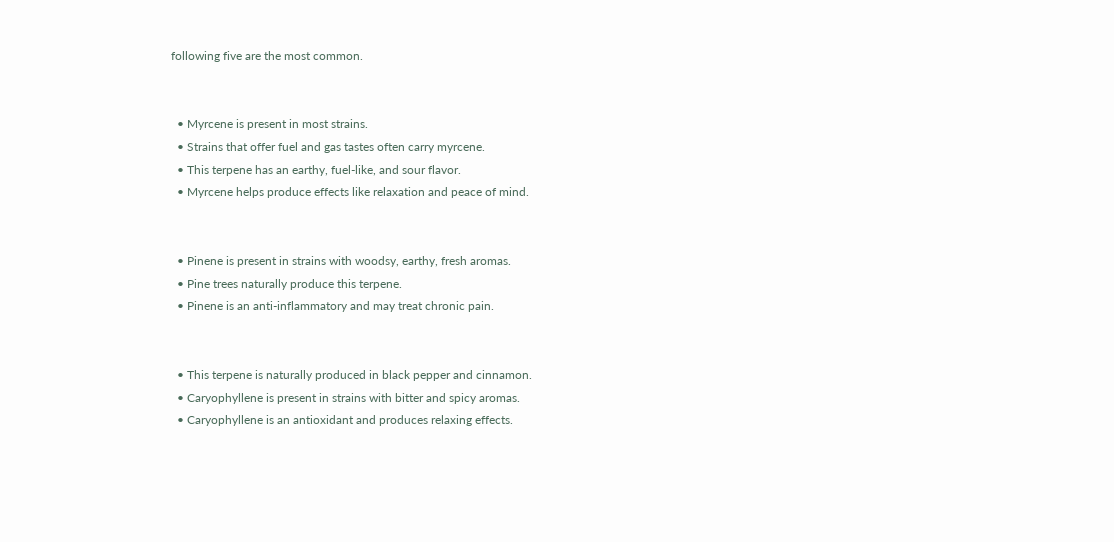following five are the most common.


  • Myrcene is present in most strains.
  • Strains that offer fuel and gas tastes often carry myrcene.
  • This terpene has an earthy, fuel-like, and sour flavor.
  • Myrcene helps produce effects like relaxation and peace of mind.


  • Pinene is present in strains with woodsy, earthy, fresh aromas.
  • Pine trees naturally produce this terpene.
  • Pinene is an anti-inflammatory and may treat chronic pain.


  • This terpene is naturally produced in black pepper and cinnamon.
  • Caryophyllene is present in strains with bitter and spicy aromas.
  • Caryophyllene is an antioxidant and produces relaxing effects.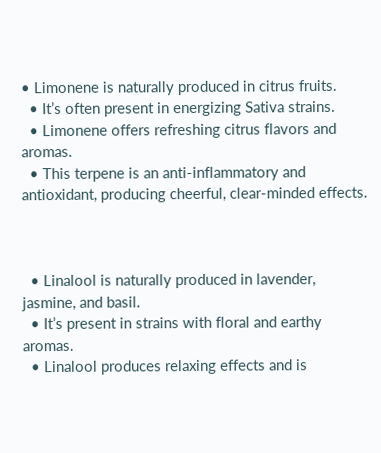• Limonene is naturally produced in citrus fruits.
  • It’s often present in energizing Sativa strains.
  • Limonene offers refreshing citrus flavors and aromas.
  • This terpene is an anti-inflammatory and antioxidant, producing cheerful, clear-minded effects.



  • Linalool is naturally produced in lavender, jasmine, and basil.
  • It’s present in strains with floral and earthy aromas.
  • Linalool produces relaxing effects and is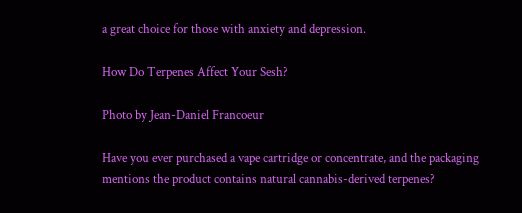a great choice for those with anxiety and depression.

How Do Terpenes Affect Your Sesh?

Photo by Jean-Daniel Francoeur

Have you ever purchased a vape cartridge or concentrate, and the packaging mentions the product contains natural cannabis-derived terpenes?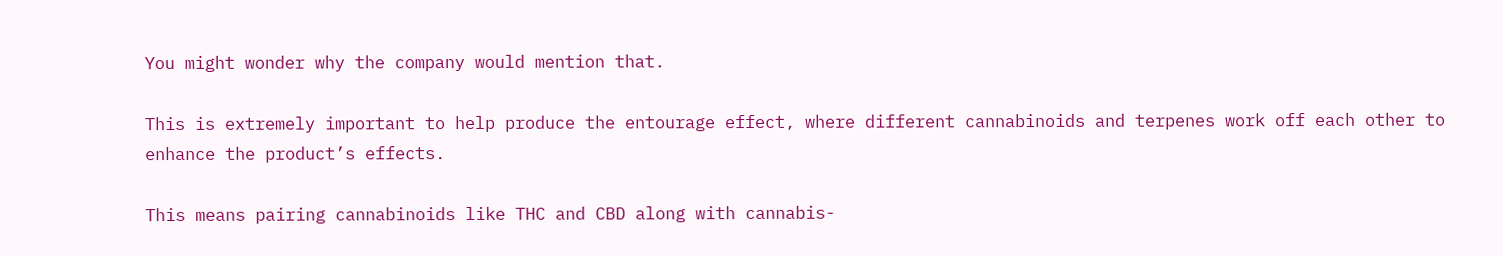You might wonder why the company would mention that.

This is extremely important to help produce the entourage effect, where different cannabinoids and terpenes work off each other to enhance the product’s effects.

This means pairing cannabinoids like THC and CBD along with cannabis-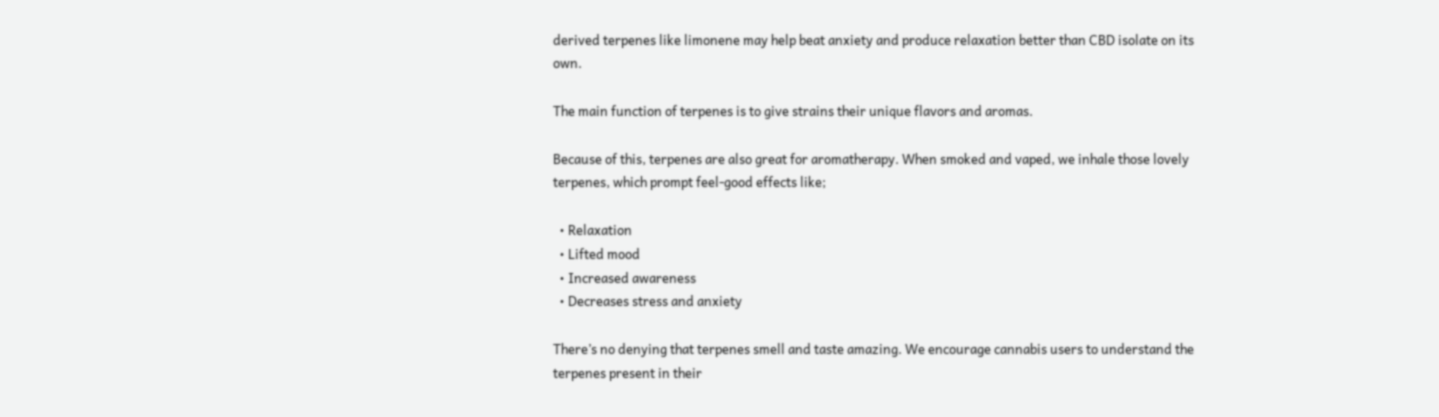derived terpenes like limonene may help beat anxiety and produce relaxation better than CBD isolate on its own.

The main function of terpenes is to give strains their unique flavors and aromas.

Because of this, terpenes are also great for aromatherapy. When smoked and vaped, we inhale those lovely terpenes, which prompt feel-good effects like;

  • Relaxation
  • Lifted mood
  • Increased awareness
  • Decreases stress and anxiety

There’s no denying that terpenes smell and taste amazing. We encourage cannabis users to understand the terpenes present in their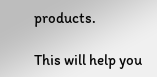products.

This will help you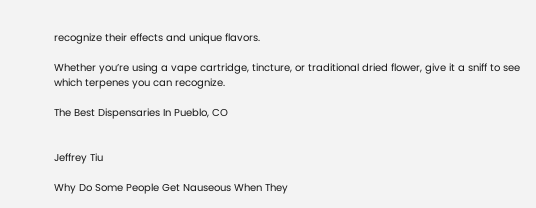recognize their effects and unique flavors.

Whether you’re using a vape cartridge, tincture, or traditional dried flower, give it a sniff to see which terpenes you can recognize.

The Best Dispensaries In Pueblo, CO


Jeffrey Tiu

Why Do Some People Get Nauseous When They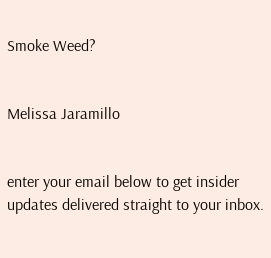Smoke Weed?


Melissa Jaramillo


enter your email below to get insider updates delivered straight to your inbox.